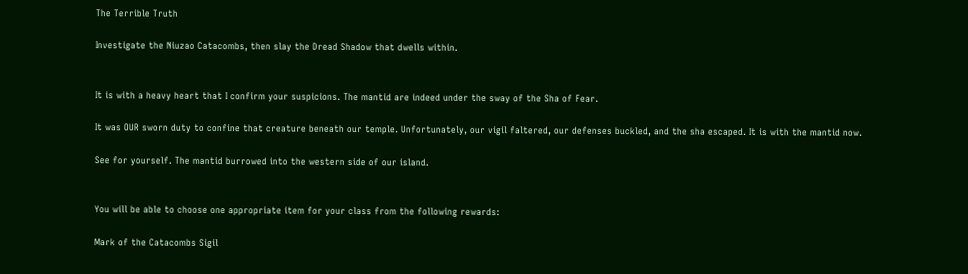The Terrible Truth

Investigate the Niuzao Catacombs, then slay the Dread Shadow that dwells within.


It is with a heavy heart that I confirm your suspicions. The mantid are indeed under the sway of the Sha of Fear.

It was OUR sworn duty to confine that creature beneath our temple. Unfortunately, our vigil faltered, our defenses buckled, and the sha escaped. It is with the mantid now.

See for yourself. The mantid burrowed into the western side of our island.


You will be able to choose one appropriate item for your class from the following rewards:

Mark of the Catacombs Sigil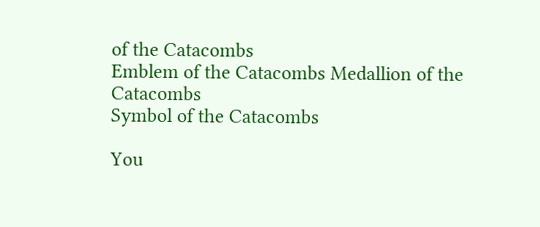of the Catacombs
Emblem of the Catacombs Medallion of the Catacombs
Symbol of the Catacombs

You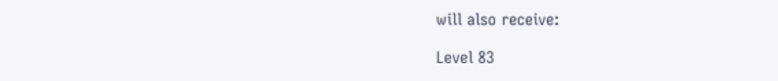will also receive:

Level 83